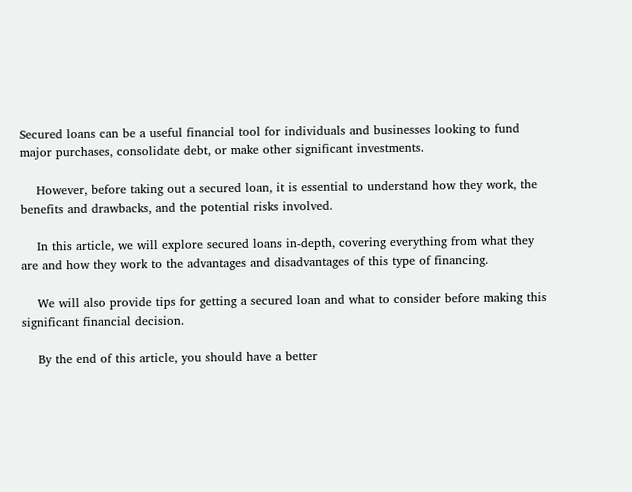Secured loans can be a useful financial tool for individuals and businesses looking to fund major purchases, consolidate debt, or make other significant investments.

    However, before taking out a secured loan, it is essential to understand how they work, the benefits and drawbacks, and the potential risks involved.

    In this article, we will explore secured loans in-depth, covering everything from what they are and how they work to the advantages and disadvantages of this type of financing.

    We will also provide tips for getting a secured loan and what to consider before making this significant financial decision.

    By the end of this article, you should have a better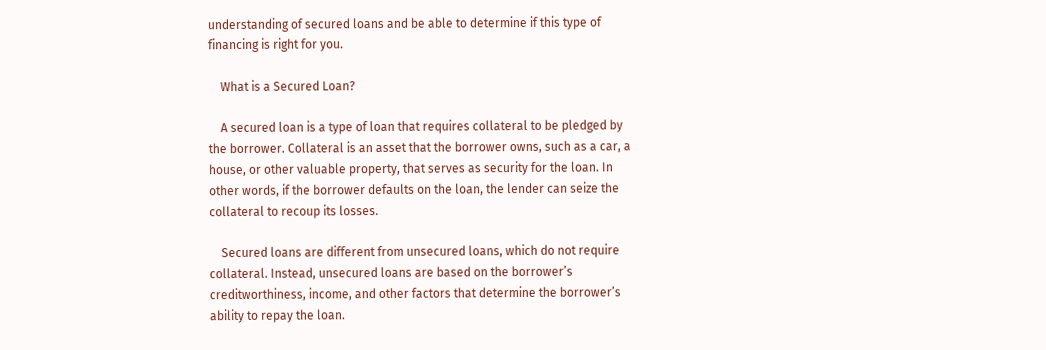understanding of secured loans and be able to determine if this type of financing is right for you.

    What is a Secured Loan?

    A secured loan is a type of loan that requires collateral to be pledged by the borrower. Collateral is an asset that the borrower owns, such as a car, a house, or other valuable property, that serves as security for the loan. In other words, if the borrower defaults on the loan, the lender can seize the collateral to recoup its losses.

    Secured loans are different from unsecured loans, which do not require collateral. Instead, unsecured loans are based on the borrower’s creditworthiness, income, and other factors that determine the borrower’s ability to repay the loan.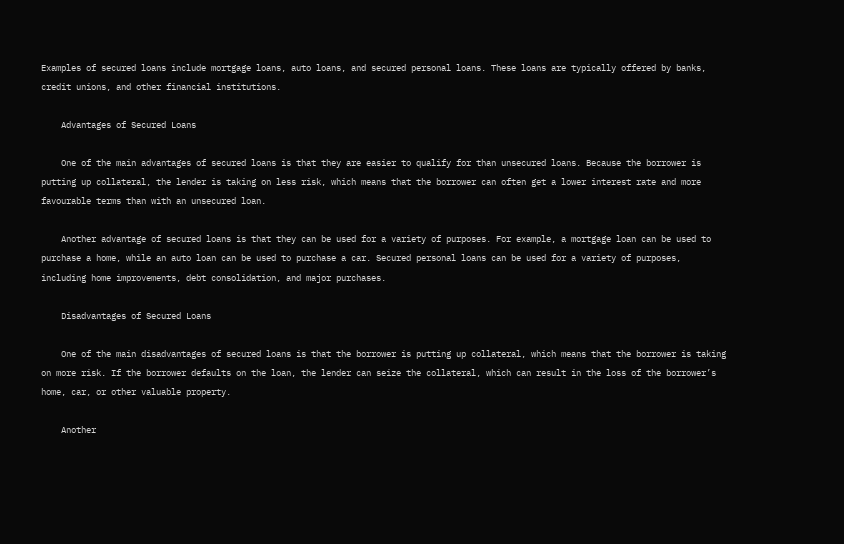Examples of secured loans include mortgage loans, auto loans, and secured personal loans. These loans are typically offered by banks, credit unions, and other financial institutions.

    Advantages of Secured Loans

    One of the main advantages of secured loans is that they are easier to qualify for than unsecured loans. Because the borrower is putting up collateral, the lender is taking on less risk, which means that the borrower can often get a lower interest rate and more favourable terms than with an unsecured loan.

    Another advantage of secured loans is that they can be used for a variety of purposes. For example, a mortgage loan can be used to purchase a home, while an auto loan can be used to purchase a car. Secured personal loans can be used for a variety of purposes, including home improvements, debt consolidation, and major purchases.

    Disadvantages of Secured Loans

    One of the main disadvantages of secured loans is that the borrower is putting up collateral, which means that the borrower is taking on more risk. If the borrower defaults on the loan, the lender can seize the collateral, which can result in the loss of the borrower’s home, car, or other valuable property.

    Another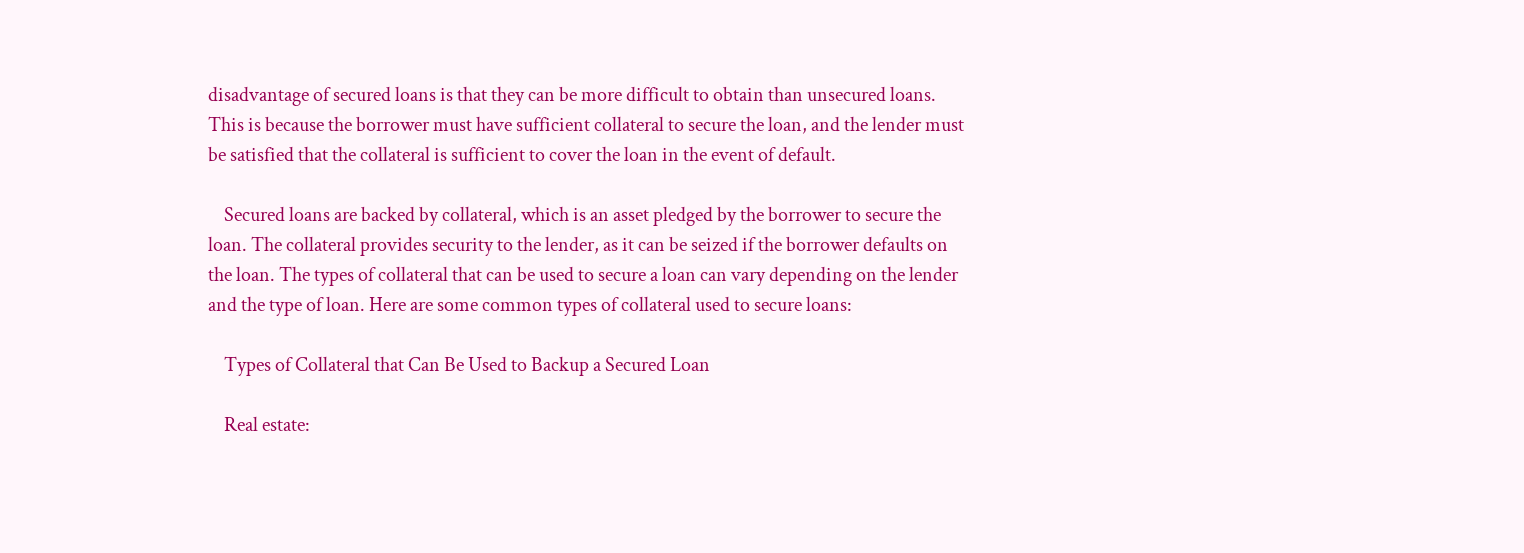disadvantage of secured loans is that they can be more difficult to obtain than unsecured loans. This is because the borrower must have sufficient collateral to secure the loan, and the lender must be satisfied that the collateral is sufficient to cover the loan in the event of default.

    Secured loans are backed by collateral, which is an asset pledged by the borrower to secure the loan. The collateral provides security to the lender, as it can be seized if the borrower defaults on the loan. The types of collateral that can be used to secure a loan can vary depending on the lender and the type of loan. Here are some common types of collateral used to secure loans:

    Types of Collateral that Can Be Used to Backup a Secured Loan

    Real estate: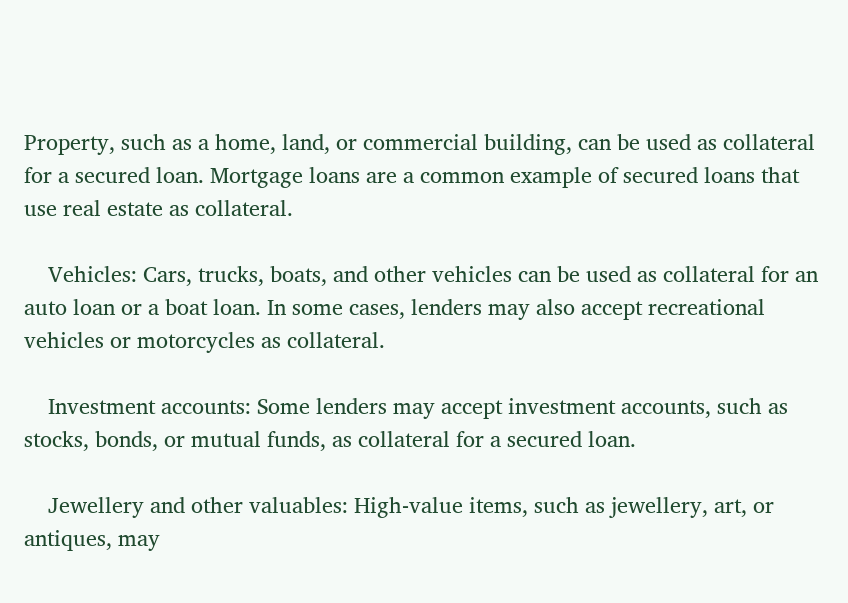Property, such as a home, land, or commercial building, can be used as collateral for a secured loan. Mortgage loans are a common example of secured loans that use real estate as collateral.

    Vehicles: Cars, trucks, boats, and other vehicles can be used as collateral for an auto loan or a boat loan. In some cases, lenders may also accept recreational vehicles or motorcycles as collateral.

    Investment accounts: Some lenders may accept investment accounts, such as stocks, bonds, or mutual funds, as collateral for a secured loan.

    Jewellery and other valuables: High-value items, such as jewellery, art, or antiques, may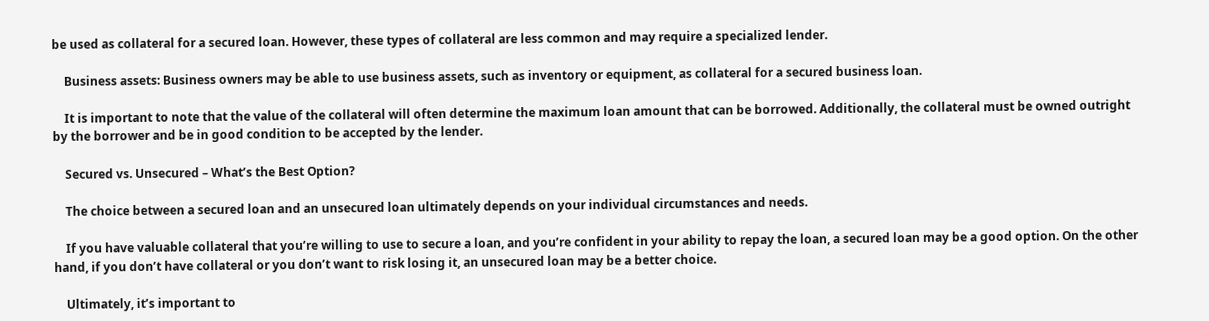be used as collateral for a secured loan. However, these types of collateral are less common and may require a specialized lender.

    Business assets: Business owners may be able to use business assets, such as inventory or equipment, as collateral for a secured business loan.

    It is important to note that the value of the collateral will often determine the maximum loan amount that can be borrowed. Additionally, the collateral must be owned outright by the borrower and be in good condition to be accepted by the lender.

    Secured vs. Unsecured – What’s the Best Option?

    The choice between a secured loan and an unsecured loan ultimately depends on your individual circumstances and needs.

    If you have valuable collateral that you’re willing to use to secure a loan, and you’re confident in your ability to repay the loan, a secured loan may be a good option. On the other hand, if you don’t have collateral or you don’t want to risk losing it, an unsecured loan may be a better choice.

    Ultimately, it’s important to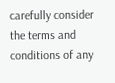carefully consider the terms and conditions of any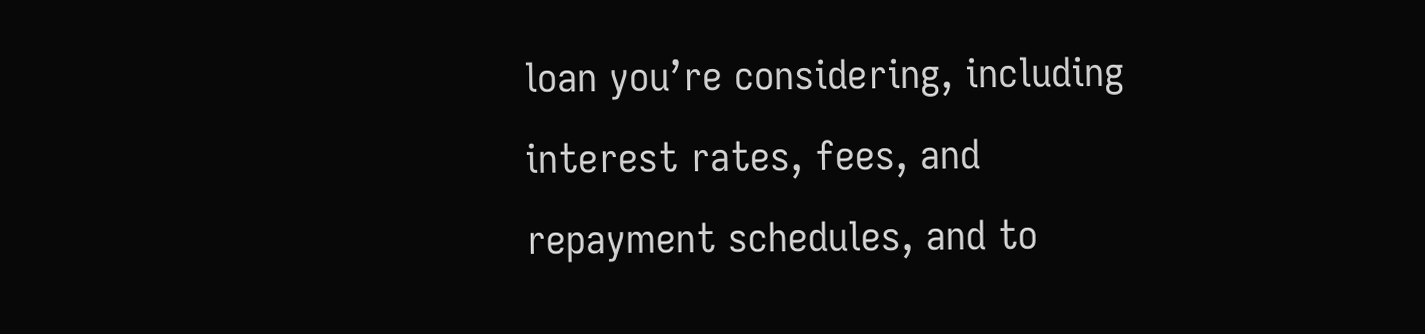loan you’re considering, including interest rates, fees, and repayment schedules, and to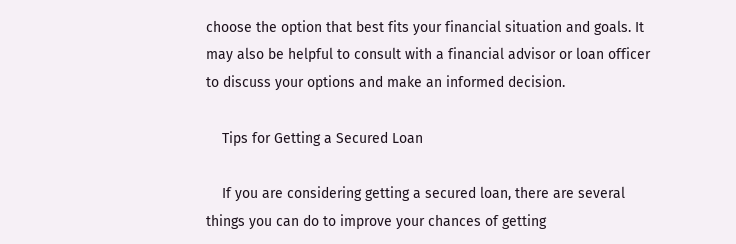choose the option that best fits your financial situation and goals. It may also be helpful to consult with a financial advisor or loan officer to discuss your options and make an informed decision.

    Tips for Getting a Secured Loan

    If you are considering getting a secured loan, there are several things you can do to improve your chances of getting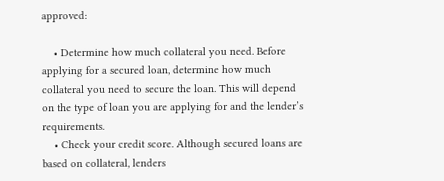approved:

    • Determine how much collateral you need. Before applying for a secured loan, determine how much collateral you need to secure the loan. This will depend on the type of loan you are applying for and the lender’s requirements.
    • Check your credit score. Although secured loans are based on collateral, lenders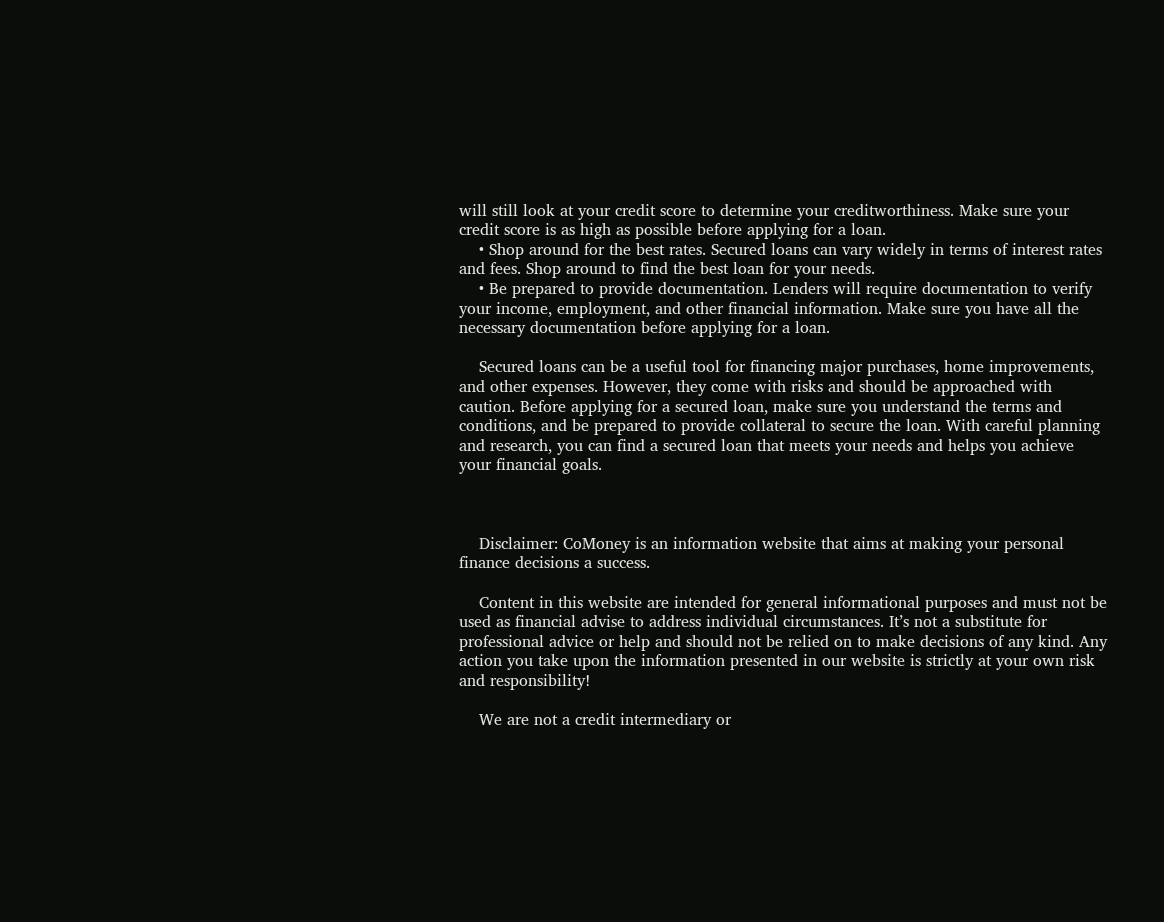will still look at your credit score to determine your creditworthiness. Make sure your credit score is as high as possible before applying for a loan.
    • Shop around for the best rates. Secured loans can vary widely in terms of interest rates and fees. Shop around to find the best loan for your needs.
    • Be prepared to provide documentation. Lenders will require documentation to verify your income, employment, and other financial information. Make sure you have all the necessary documentation before applying for a loan.

    Secured loans can be a useful tool for financing major purchases, home improvements, and other expenses. However, they come with risks and should be approached with caution. Before applying for a secured loan, make sure you understand the terms and conditions, and be prepared to provide collateral to secure the loan. With careful planning and research, you can find a secured loan that meets your needs and helps you achieve your financial goals.



    Disclaimer: CoMoney is an information website that aims at making your personal finance decisions a success.

    Content in this website are intended for general informational purposes and must not be used as financial advise to address individual circumstances. It’s not a substitute for professional advice or help and should not be relied on to make decisions of any kind. Any action you take upon the information presented in our website is strictly at your own risk and responsibility!

    We are not a credit intermediary or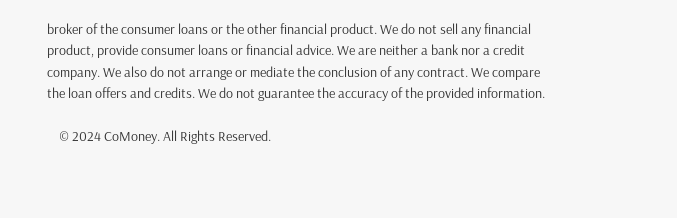broker of the consumer loans or the other financial product. We do not sell any financial product, provide consumer loans or financial advice. We are neither a bank nor a credit company. We also do not arrange or mediate the conclusion of any contract. We compare the loan offers and credits. We do not guarantee the accuracy of the provided information.

    © 2024 CoMoney. All Rights Reserved.